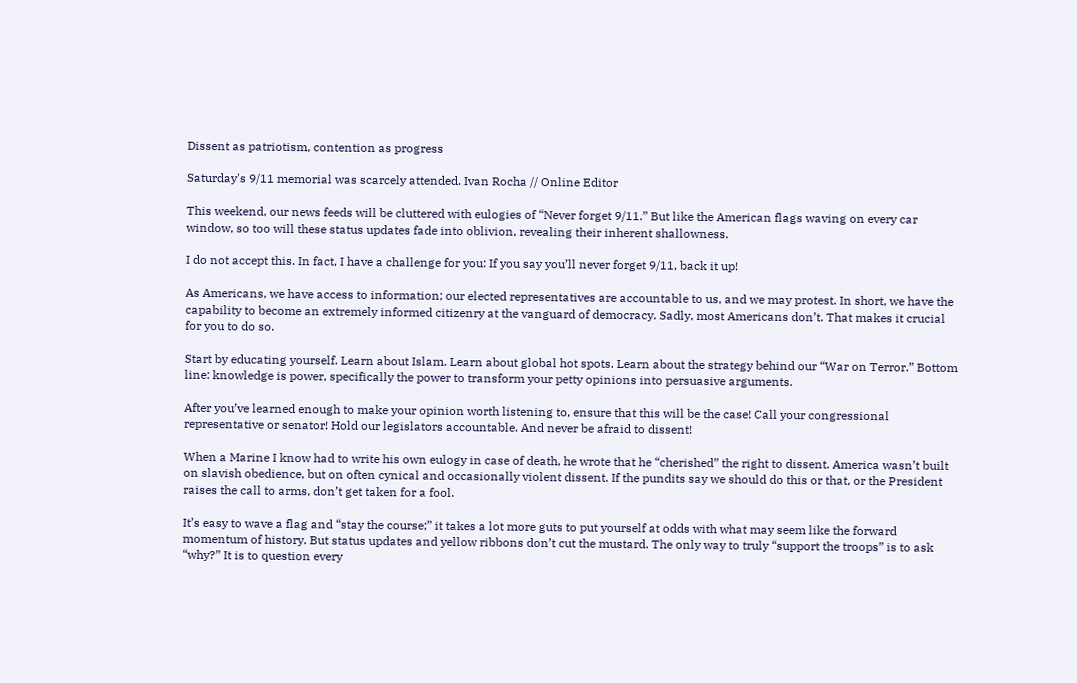Dissent as patriotism, contention as progress

Saturday's 9/11 memorial was scarcely attended. Ivan Rocha // Online Editor

This weekend, our news feeds will be cluttered with eulogies of “Never forget 9/11.” But like the American flags waving on every car window, so too will these status updates fade into oblivion, revealing their inherent shallowness.

I do not accept this. In fact, I have a challenge for you: If you say you’ll never forget 9/11, back it up!

As Americans, we have access to information; our elected representatives are accountable to us, and we may protest. In short, we have the capability to become an extremely informed citizenry at the vanguard of democracy. Sadly, most Americans don’t. That makes it crucial for you to do so.

Start by educating yourself. Learn about Islam. Learn about global hot spots. Learn about the strategy behind our “War on Terror.” Bottom line: knowledge is power, specifically the power to transform your petty opinions into persuasive arguments.

After you’ve learned enough to make your opinion worth listening to, ensure that this will be the case! Call your congressional representative or senator! Hold our legislators accountable. And never be afraid to dissent!

When a Marine I know had to write his own eulogy in case of death, he wrote that he “cherished” the right to dissent. America wasn’t built on slavish obedience, but on often cynical and occasionally violent dissent. If the pundits say we should do this or that, or the President raises the call to arms, don’t get taken for a fool.

It’s easy to wave a flag and “stay the course;” it takes a lot more guts to put yourself at odds with what may seem like the forward momentum of history. But status updates and yellow ribbons don’t cut the mustard. The only way to truly “support the troops” is to ask “why?” It is to question every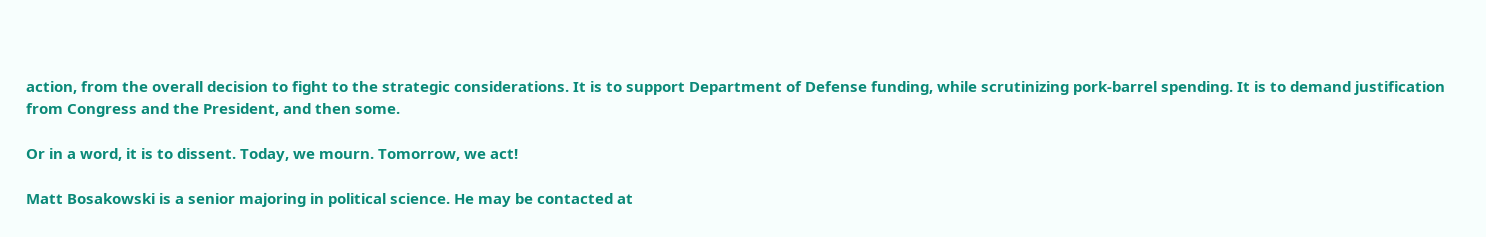action, from the overall decision to fight to the strategic considerations. It is to support Department of Defense funding, while scrutinizing pork-barrel spending. It is to demand justification from Congress and the President, and then some.

Or in a word, it is to dissent. Today, we mourn. Tomorrow, we act!

Matt Bosakowski is a senior majoring in political science. He may be contacted at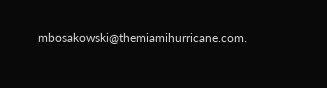mbosakowski@themiamihurricane.com.